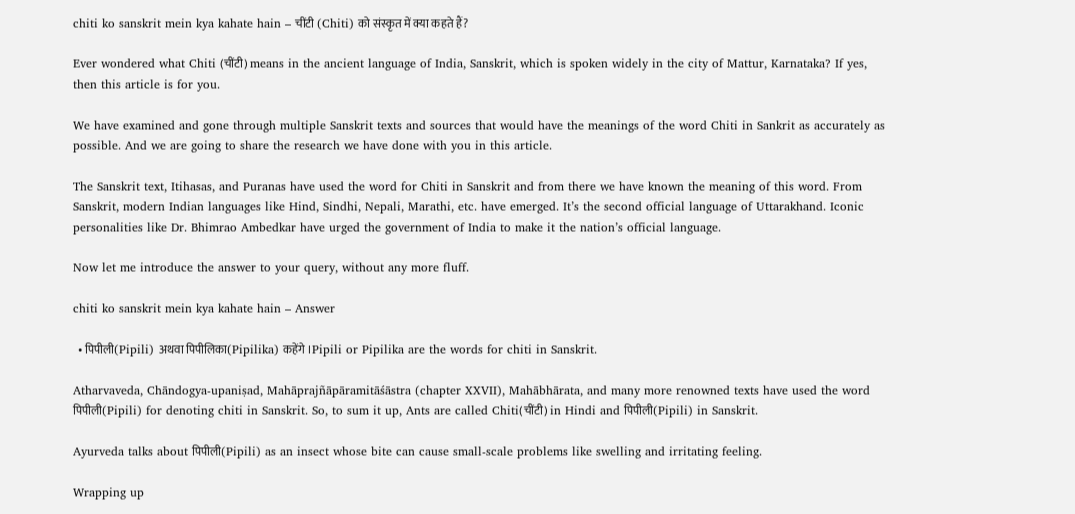chiti ko sanskrit mein kya kahate hain – चींटी (Chiti) को संस्कृत में क्या कहते हैं?

Ever wondered what Chiti (चींटी) means in the ancient language of India, Sanskrit, which is spoken widely in the city of Mattur, Karnataka? If yes, then this article is for you.

We have examined and gone through multiple Sanskrit texts and sources that would have the meanings of the word Chiti in Sankrit as accurately as possible. And we are going to share the research we have done with you in this article.

The Sanskrit text, Itihasas, and Puranas have used the word for Chiti in Sanskrit and from there we have known the meaning of this word. From Sanskrit, modern Indian languages like Hind, Sindhi, Nepali, Marathi, etc. have emerged. It’s the second official language of Uttarakhand. Iconic personalities like Dr. Bhimrao Ambedkar have urged the government of India to make it the nation’s official language.

Now let me introduce the answer to your query, without any more fluff.

chiti ko sanskrit mein kya kahate hain – Answer

  • पिपीली(Pipili) अथवा पिपीलिका(Pipilika) कहेंगे ।Pipili or Pipilika are the words for chiti in Sanskrit.

Atharvaveda, Chāndogya-upaniṣad, Mahāprajñāpāramitāśāstra (chapter XXVII), Mahābhārata, and many more renowned texts have used the word पिपीली(Pipili) for denoting chiti in Sanskrit. So, to sum it up, Ants are called Chiti(चींटी) in Hindi and पिपीली(Pipili) in Sanskrit.

Ayurveda talks about पिपीली(Pipili) as an insect whose bite can cause small-scale problems like swelling and irritating feeling.

Wrapping up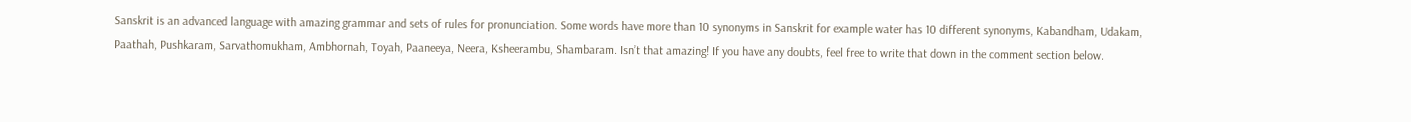Sanskrit is an advanced language with amazing grammar and sets of rules for pronunciation. Some words have more than 10 synonyms in Sanskrit for example water has 10 different synonyms, Kabandham, Udakam, Paathah, Pushkaram, Sarvathomukham, Ambhornah, Toyah, Paaneeya, Neera, Ksheerambu, Shambaram. Isn’t that amazing! If you have any doubts, feel free to write that down in the comment section below.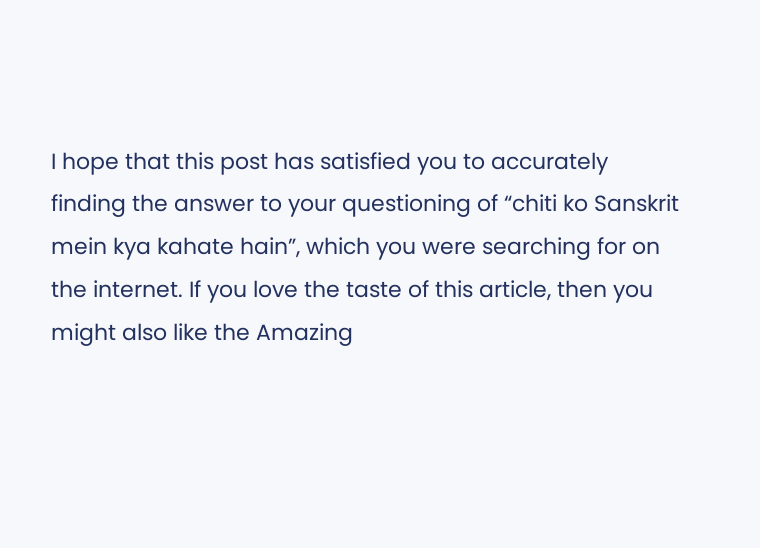I hope that this post has satisfied you to accurately finding the answer to your questioning of “chiti ko Sanskrit mein kya kahate hain”, which you were searching for on the internet. If you love the taste of this article, then you might also like the Amazing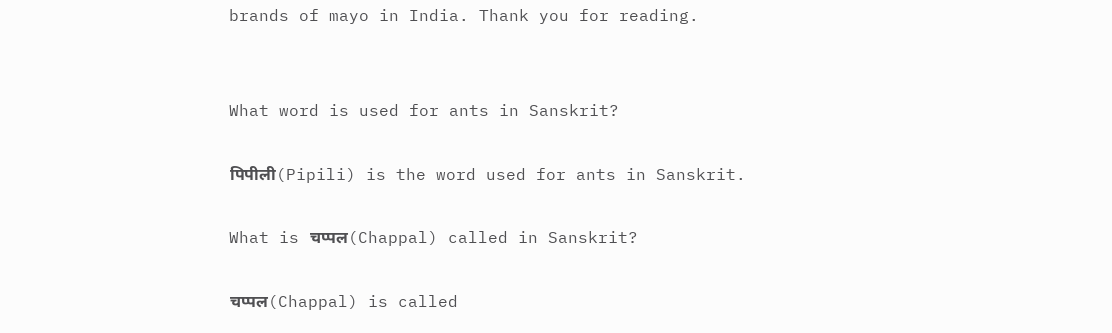brands of mayo in India. Thank you for reading.


What word is used for ants in Sanskrit?

पिपीली(Pipili) is the word used for ants in Sanskrit.

What is चप्पल(Chappal) called in Sanskrit?

चप्पल(Chappal) is called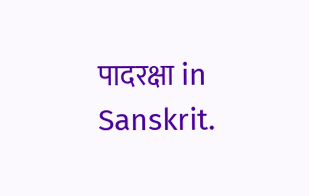पादरक्षा in Sanskrit.